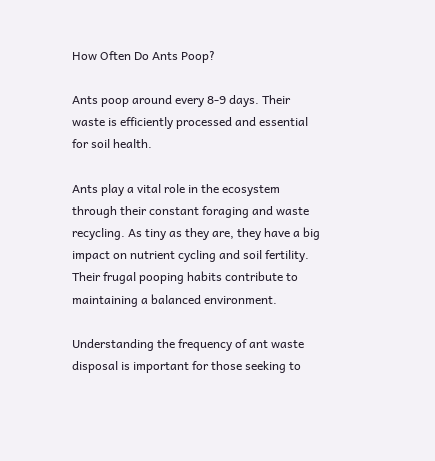How Often Do Ants Poop?

Ants poop around every 8-9 days. Their waste is efficiently processed and essential for soil health.

Ants play a vital role in the ecosystem through their constant foraging and waste recycling. As tiny as they are, they have a big impact on nutrient cycling and soil fertility. Their frugal pooping habits contribute to maintaining a balanced environment.

Understanding the frequency of ant waste disposal is important for those seeking to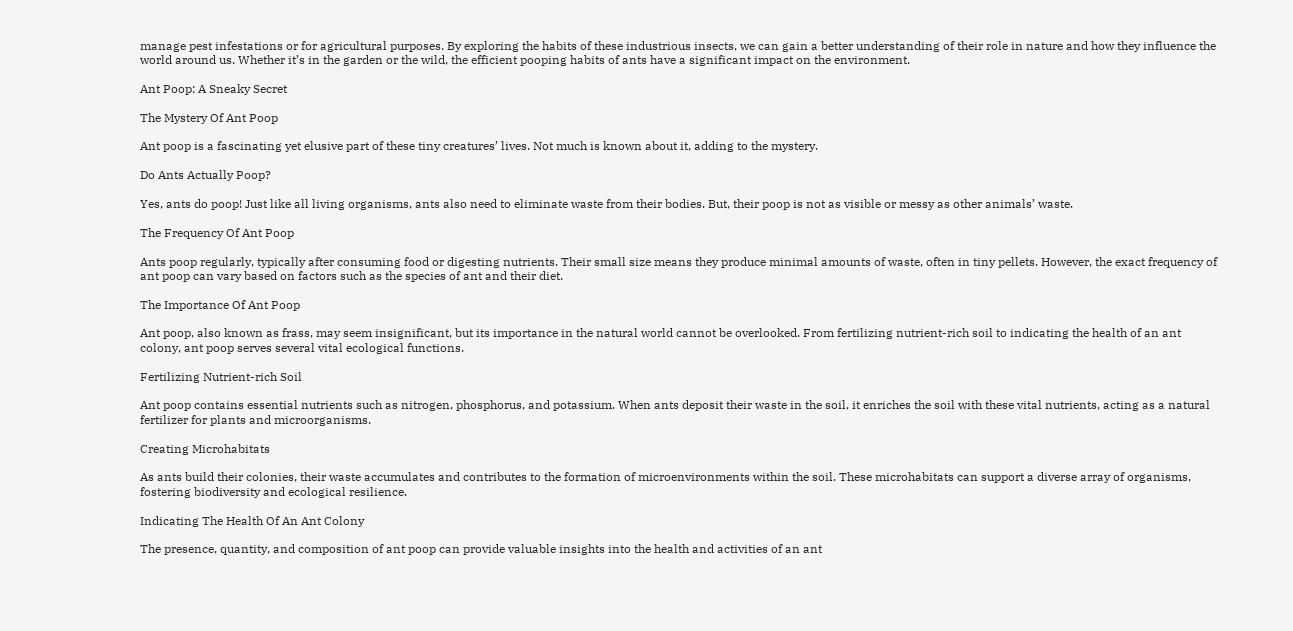manage pest infestations or for agricultural purposes. By exploring the habits of these industrious insects, we can gain a better understanding of their role in nature and how they influence the world around us. Whether it’s in the garden or the wild, the efficient pooping habits of ants have a significant impact on the environment.

Ant Poop: A Sneaky Secret

The Mystery Of Ant Poop

Ant poop is a fascinating yet elusive part of these tiny creatures’ lives. Not much is known about it, adding to the mystery.

Do Ants Actually Poop?

Yes, ants do poop! Just like all living organisms, ants also need to eliminate waste from their bodies. But, their poop is not as visible or messy as other animals’ waste.

The Frequency Of Ant Poop

Ants poop regularly, typically after consuming food or digesting nutrients. Their small size means they produce minimal amounts of waste, often in tiny pellets. However, the exact frequency of ant poop can vary based on factors such as the species of ant and their diet.

The Importance Of Ant Poop

Ant poop, also known as frass, may seem insignificant, but its importance in the natural world cannot be overlooked. From fertilizing nutrient-rich soil to indicating the health of an ant colony, ant poop serves several vital ecological functions.

Fertilizing Nutrient-rich Soil

Ant poop contains essential nutrients such as nitrogen, phosphorus, and potassium. When ants deposit their waste in the soil, it enriches the soil with these vital nutrients, acting as a natural fertilizer for plants and microorganisms.

Creating Microhabitats

As ants build their colonies, their waste accumulates and contributes to the formation of microenvironments within the soil. These microhabitats can support a diverse array of organisms, fostering biodiversity and ecological resilience.

Indicating The Health Of An Ant Colony

The presence, quantity, and composition of ant poop can provide valuable insights into the health and activities of an ant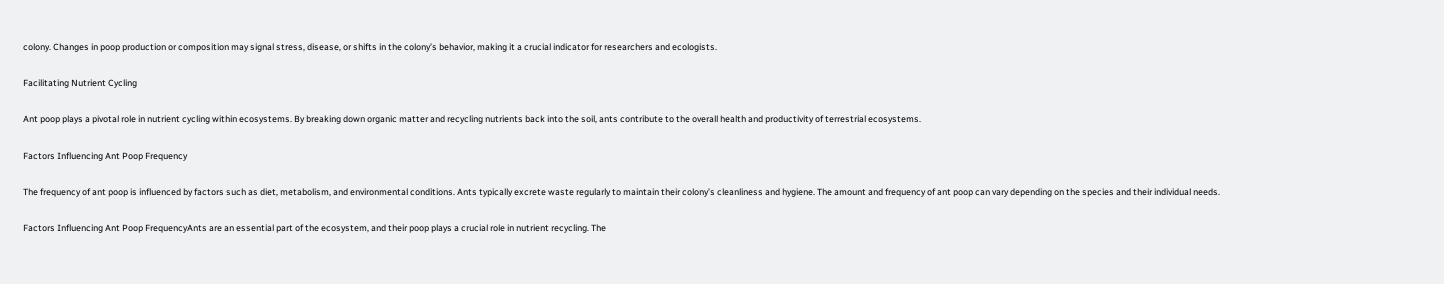colony. Changes in poop production or composition may signal stress, disease, or shifts in the colony’s behavior, making it a crucial indicator for researchers and ecologists.

Facilitating Nutrient Cycling

Ant poop plays a pivotal role in nutrient cycling within ecosystems. By breaking down organic matter and recycling nutrients back into the soil, ants contribute to the overall health and productivity of terrestrial ecosystems.

Factors Influencing Ant Poop Frequency

The frequency of ant poop is influenced by factors such as diet, metabolism, and environmental conditions. Ants typically excrete waste regularly to maintain their colony’s cleanliness and hygiene. The amount and frequency of ant poop can vary depending on the species and their individual needs.

Factors Influencing Ant Poop FrequencyAnts are an essential part of the ecosystem, and their poop plays a crucial role in nutrient recycling. The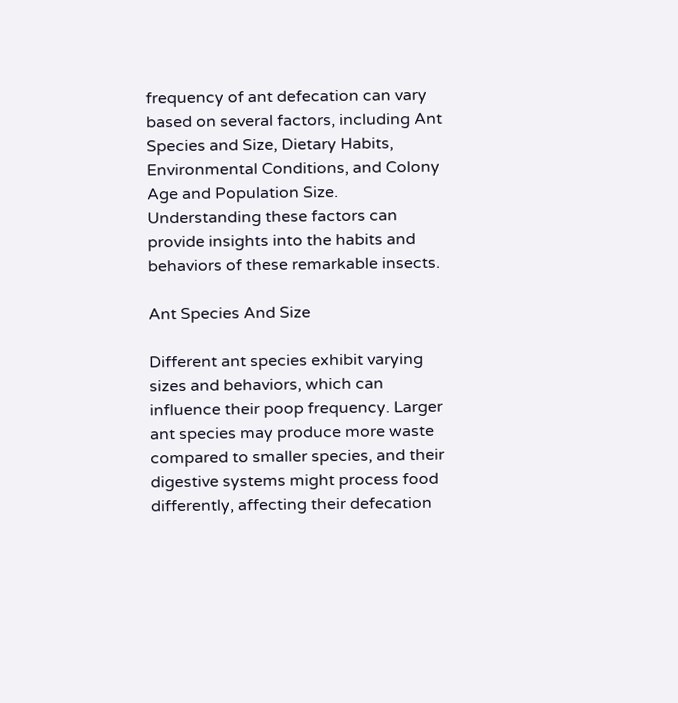frequency of ant defecation can vary based on several factors, including Ant Species and Size, Dietary Habits, Environmental Conditions, and Colony Age and Population Size. Understanding these factors can provide insights into the habits and behaviors of these remarkable insects.

Ant Species And Size

Different ant species exhibit varying sizes and behaviors, which can influence their poop frequency. Larger ant species may produce more waste compared to smaller species, and their digestive systems might process food differently, affecting their defecation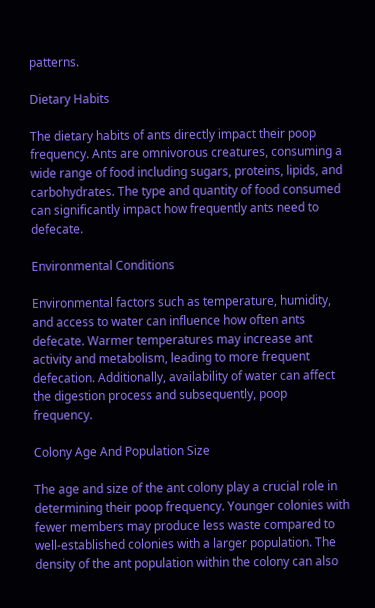patterns.

Dietary Habits

The dietary habits of ants directly impact their poop frequency. Ants are omnivorous creatures, consuming a wide range of food including sugars, proteins, lipids, and carbohydrates. The type and quantity of food consumed can significantly impact how frequently ants need to defecate.

Environmental Conditions

Environmental factors such as temperature, humidity, and access to water can influence how often ants defecate. Warmer temperatures may increase ant activity and metabolism, leading to more frequent defecation. Additionally, availability of water can affect the digestion process and subsequently, poop frequency.

Colony Age And Population Size

The age and size of the ant colony play a crucial role in determining their poop frequency. Younger colonies with fewer members may produce less waste compared to well-established colonies with a larger population. The density of the ant population within the colony can also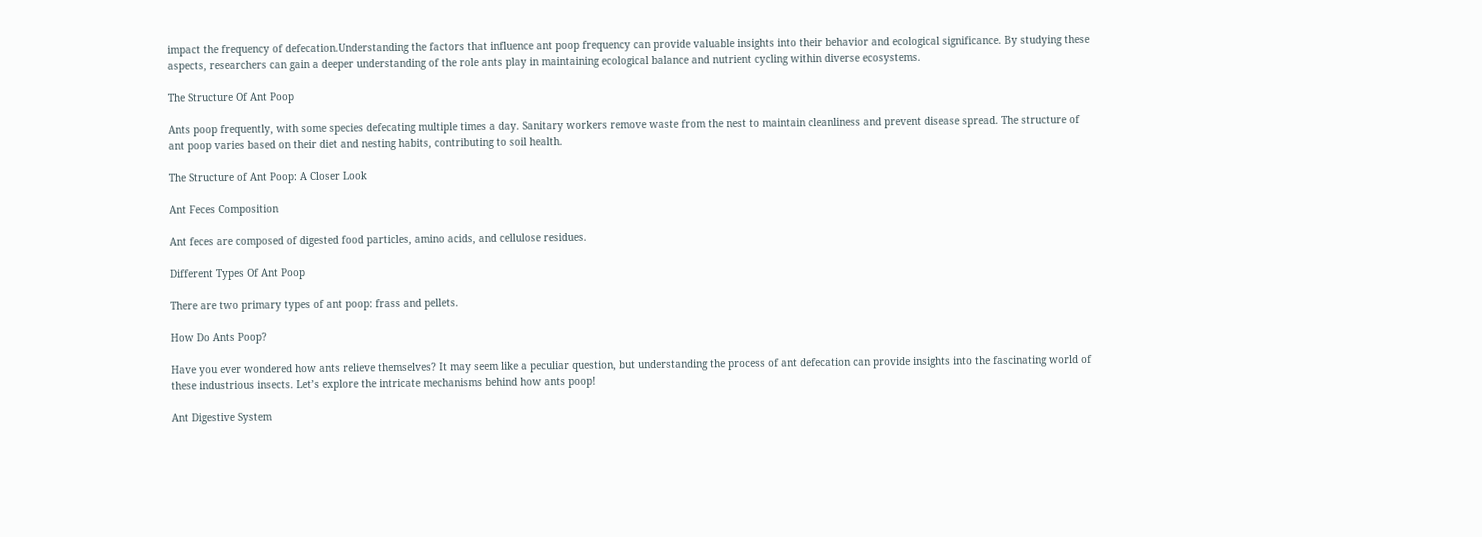impact the frequency of defecation.Understanding the factors that influence ant poop frequency can provide valuable insights into their behavior and ecological significance. By studying these aspects, researchers can gain a deeper understanding of the role ants play in maintaining ecological balance and nutrient cycling within diverse ecosystems.

The Structure Of Ant Poop

Ants poop frequently, with some species defecating multiple times a day. Sanitary workers remove waste from the nest to maintain cleanliness and prevent disease spread. The structure of ant poop varies based on their diet and nesting habits, contributing to soil health.

The Structure of Ant Poop: A Closer Look

Ant Feces Composition

Ant feces are composed of digested food particles, amino acids, and cellulose residues.

Different Types Of Ant Poop

There are two primary types of ant poop: frass and pellets.

How Do Ants Poop?

Have you ever wondered how ants relieve themselves? It may seem like a peculiar question, but understanding the process of ant defecation can provide insights into the fascinating world of these industrious insects. Let’s explore the intricate mechanisms behind how ants poop!

Ant Digestive System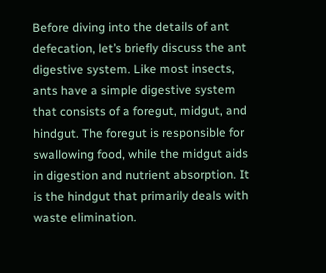Before diving into the details of ant defecation, let’s briefly discuss the ant digestive system. Like most insects, ants have a simple digestive system that consists of a foregut, midgut, and hindgut. The foregut is responsible for swallowing food, while the midgut aids in digestion and nutrient absorption. It is the hindgut that primarily deals with waste elimination.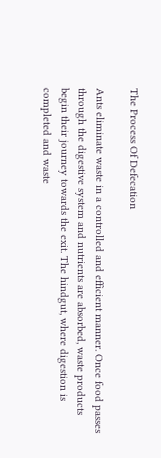The Process Of Defecation

Ants eliminate waste in a controlled and efficient manner. Once food passes through the digestive system and nutrients are absorbed, waste products begin their journey towards the exit. The hindgut, where digestion is completed and waste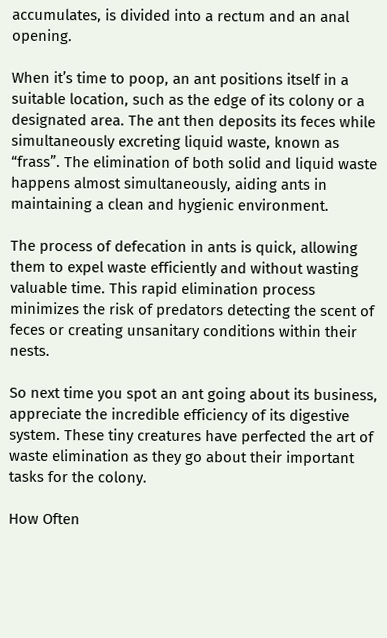accumulates, is divided into a rectum and an anal opening.

When it’s time to poop, an ant positions itself in a suitable location, such as the edge of its colony or a designated area. The ant then deposits its feces while simultaneously excreting liquid waste, known as “frass”. The elimination of both solid and liquid waste happens almost simultaneously, aiding ants in maintaining a clean and hygienic environment.

The process of defecation in ants is quick, allowing them to expel waste efficiently and without wasting valuable time. This rapid elimination process minimizes the risk of predators detecting the scent of feces or creating unsanitary conditions within their nests.

So next time you spot an ant going about its business, appreciate the incredible efficiency of its digestive system. These tiny creatures have perfected the art of waste elimination as they go about their important tasks for the colony.

How Often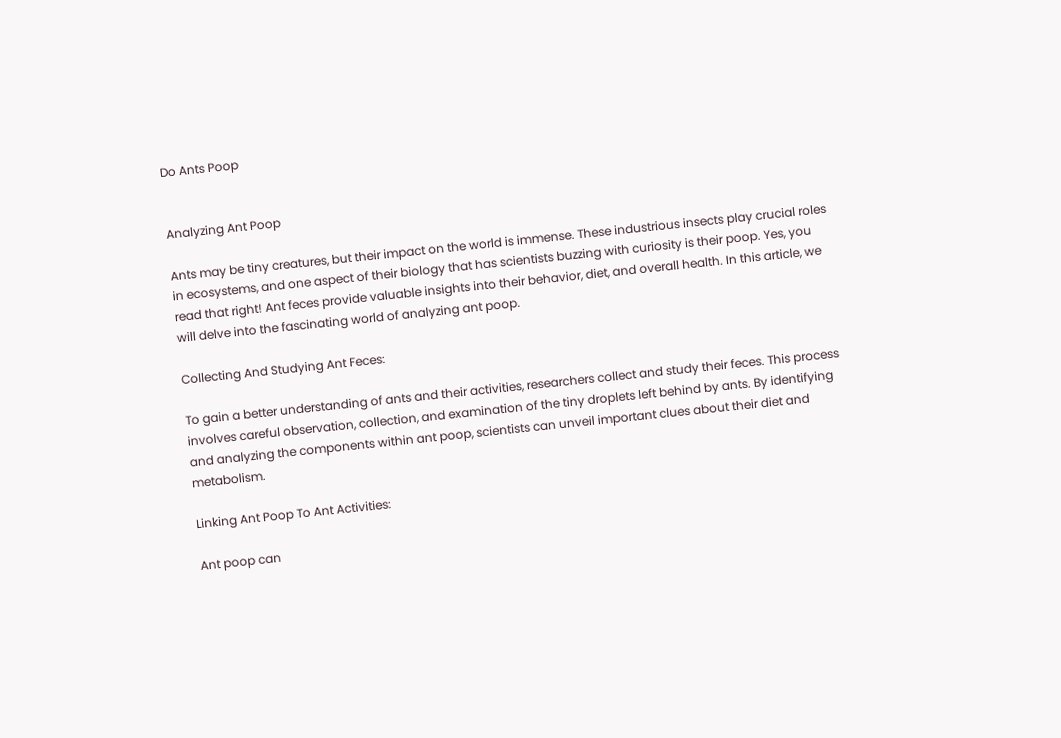Do Ants Poop


Analyzing Ant Poop

Ants may be tiny creatures, but their impact on the world is immense. These industrious insects play crucial roles in ecosystems, and one aspect of their biology that has scientists buzzing with curiosity is their poop. Yes, you read that right! Ant feces provide valuable insights into their behavior, diet, and overall health. In this article, we will delve into the fascinating world of analyzing ant poop.

Collecting And Studying Ant Feces:

To gain a better understanding of ants and their activities, researchers collect and study their feces. This process involves careful observation, collection, and examination of the tiny droplets left behind by ants. By identifying and analyzing the components within ant poop, scientists can unveil important clues about their diet and metabolism.

Linking Ant Poop To Ant Activities:

Ant poop can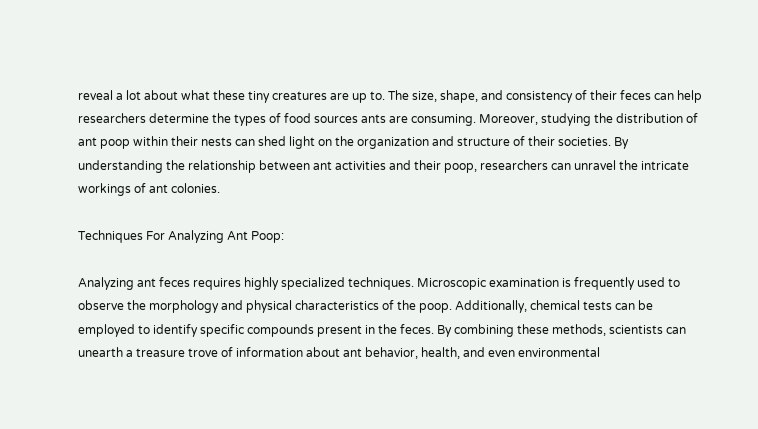reveal a lot about what these tiny creatures are up to. The size, shape, and consistency of their feces can help researchers determine the types of food sources ants are consuming. Moreover, studying the distribution of ant poop within their nests can shed light on the organization and structure of their societies. By understanding the relationship between ant activities and their poop, researchers can unravel the intricate workings of ant colonies.

Techniques For Analyzing Ant Poop:

Analyzing ant feces requires highly specialized techniques. Microscopic examination is frequently used to observe the morphology and physical characteristics of the poop. Additionally, chemical tests can be employed to identify specific compounds present in the feces. By combining these methods, scientists can unearth a treasure trove of information about ant behavior, health, and even environmental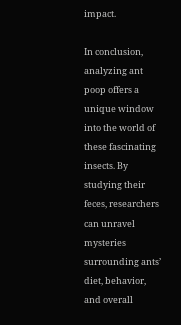impact.

In conclusion, analyzing ant poop offers a unique window into the world of these fascinating insects. By studying their feces, researchers can unravel mysteries surrounding ants’ diet, behavior, and overall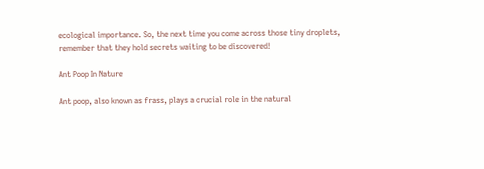ecological importance. So, the next time you come across those tiny droplets, remember that they hold secrets waiting to be discovered!

Ant Poop In Nature

Ant poop, also known as frass, plays a crucial role in the natural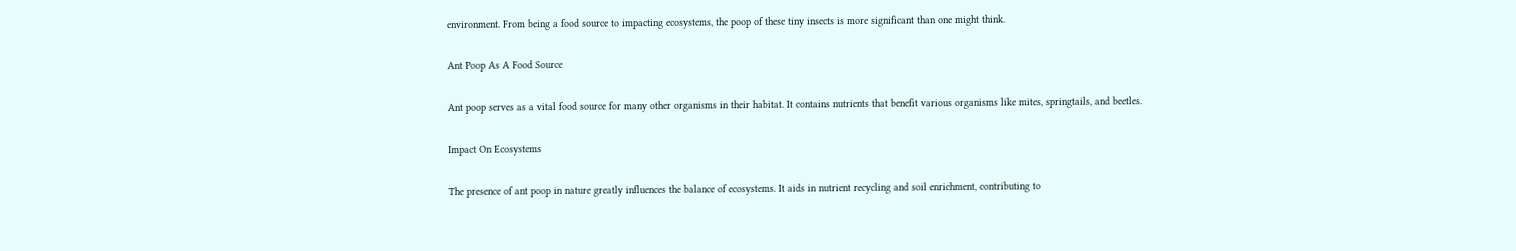environment. From being a food source to impacting ecosystems, the poop of these tiny insects is more significant than one might think.

Ant Poop As A Food Source

Ant poop serves as a vital food source for many other organisms in their habitat. It contains nutrients that benefit various organisms like mites, springtails, and beetles.

Impact On Ecosystems

The presence of ant poop in nature greatly influences the balance of ecosystems. It aids in nutrient recycling and soil enrichment, contributing to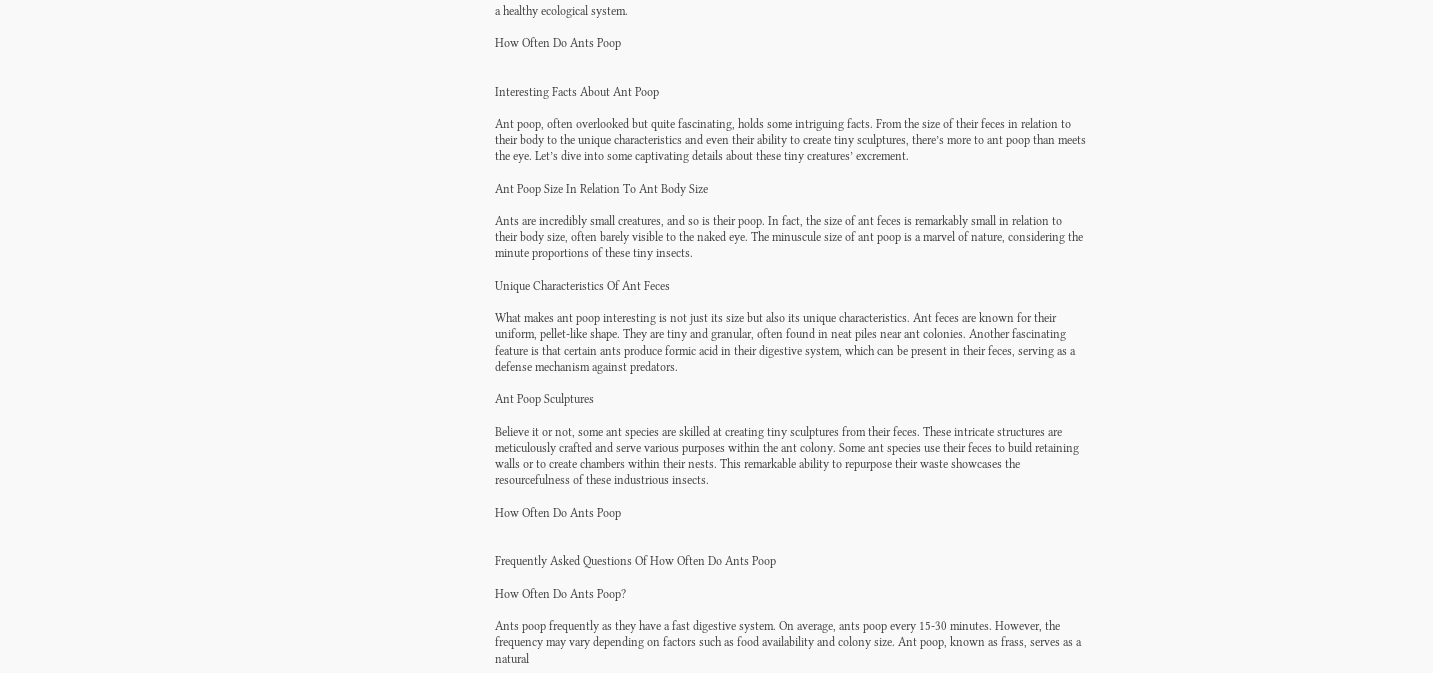a healthy ecological system.

How Often Do Ants Poop


Interesting Facts About Ant Poop

Ant poop, often overlooked but quite fascinating, holds some intriguing facts. From the size of their feces in relation to their body to the unique characteristics and even their ability to create tiny sculptures, there’s more to ant poop than meets the eye. Let’s dive into some captivating details about these tiny creatures’ excrement.

Ant Poop Size In Relation To Ant Body Size

Ants are incredibly small creatures, and so is their poop. In fact, the size of ant feces is remarkably small in relation to their body size, often barely visible to the naked eye. The minuscule size of ant poop is a marvel of nature, considering the minute proportions of these tiny insects.

Unique Characteristics Of Ant Feces

What makes ant poop interesting is not just its size but also its unique characteristics. Ant feces are known for their uniform, pellet-like shape. They are tiny and granular, often found in neat piles near ant colonies. Another fascinating feature is that certain ants produce formic acid in their digestive system, which can be present in their feces, serving as a defense mechanism against predators.

Ant Poop Sculptures

Believe it or not, some ant species are skilled at creating tiny sculptures from their feces. These intricate structures are meticulously crafted and serve various purposes within the ant colony. Some ant species use their feces to build retaining walls or to create chambers within their nests. This remarkable ability to repurpose their waste showcases the resourcefulness of these industrious insects.

How Often Do Ants Poop


Frequently Asked Questions Of How Often Do Ants Poop

How Often Do Ants Poop?

Ants poop frequently as they have a fast digestive system. On average, ants poop every 15-30 minutes. However, the frequency may vary depending on factors such as food availability and colony size. Ant poop, known as frass, serves as a natural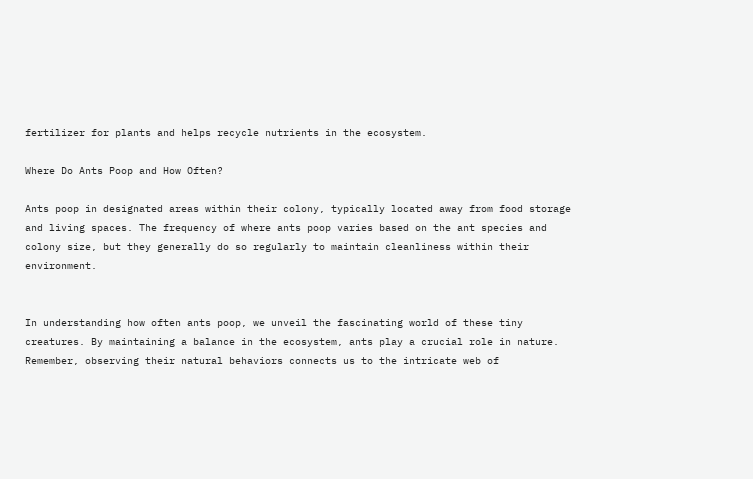fertilizer for plants and helps recycle nutrients in the ecosystem.

Where Do Ants Poop and How Often?

Ants poop in designated areas within their colony, typically located away from food storage and living spaces. The frequency of where ants poop varies based on the ant species and colony size, but they generally do so regularly to maintain cleanliness within their environment.


In understanding how often ants poop, we unveil the fascinating world of these tiny creatures. By maintaining a balance in the ecosystem, ants play a crucial role in nature. Remember, observing their natural behaviors connects us to the intricate web of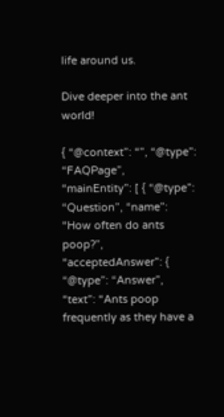life around us.

Dive deeper into the ant world!

{ “@context”: “”, “@type”: “FAQPage”, “mainEntity”: [ { “@type”: “Question”, “name”: “How often do ants poop?”, “acceptedAnswer”: { “@type”: “Answer”, “text”: “Ants poop frequently as they have a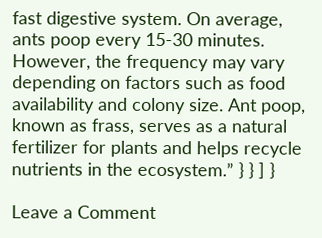fast digestive system. On average, ants poop every 15-30 minutes. However, the frequency may vary depending on factors such as food availability and colony size. Ant poop, known as frass, serves as a natural fertilizer for plants and helps recycle nutrients in the ecosystem.” } } ] }

Leave a Comment